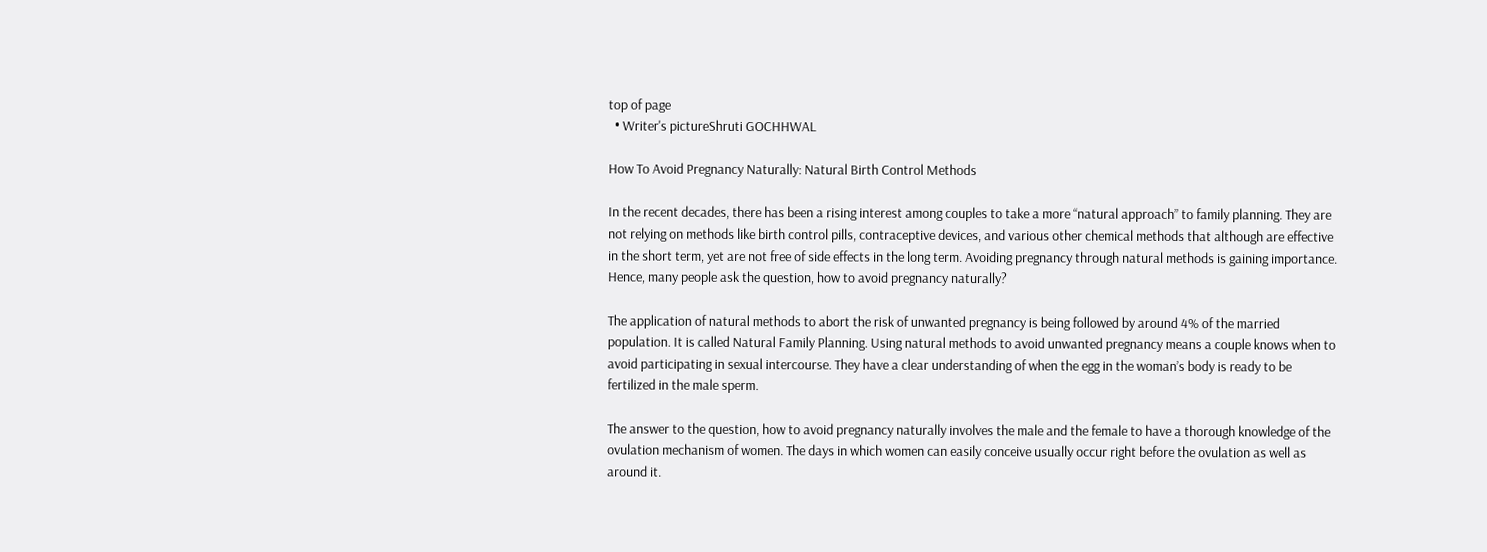top of page
  • Writer's pictureShruti GOCHHWAL

How To Avoid Pregnancy Naturally: Natural Birth Control Methods

In the recent decades, there has been a rising interest among couples to take a more “natural approach” to family planning. They are not relying on methods like birth control pills, contraceptive devices, and various other chemical methods that although are effective in the short term, yet are not free of side effects in the long term. Avoiding pregnancy through natural methods is gaining importance. Hence, many people ask the question, how to avoid pregnancy naturally?

The application of natural methods to abort the risk of unwanted pregnancy is being followed by around 4% of the married population. It is called Natural Family Planning. Using natural methods to avoid unwanted pregnancy means a couple knows when to avoid participating in sexual intercourse. They have a clear understanding of when the egg in the woman’s body is ready to be fertilized in the male sperm.

The answer to the question, how to avoid pregnancy naturally involves the male and the female to have a thorough knowledge of the ovulation mechanism of women. The days in which women can easily conceive usually occur right before the ovulation as well as around it.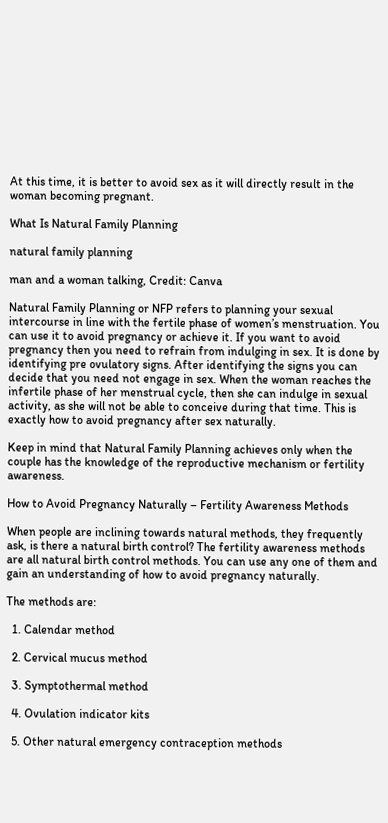At this time, it is better to avoid sex as it will directly result in the woman becoming pregnant.

What Is Natural Family Planning

natural family planning

man and a woman talking, Credit: Canva

Natural Family Planning or NFP refers to planning your sexual intercourse in line with the fertile phase of women’s menstruation. You can use it to avoid pregnancy or achieve it. If you want to avoid pregnancy then you need to refrain from indulging in sex. It is done by identifying pre ovulatory signs. After identifying the signs you can decide that you need not engage in sex. When the woman reaches the infertile phase of her menstrual cycle, then she can indulge in sexual activity, as she will not be able to conceive during that time. This is exactly how to avoid pregnancy after sex naturally.

Keep in mind that Natural Family Planning achieves only when the couple has the knowledge of the reproductive mechanism or fertility awareness.

How to Avoid Pregnancy Naturally – Fertility Awareness Methods

When people are inclining towards natural methods, they frequently ask, is there a natural birth control? The fertility awareness methods are all natural birth control methods. You can use any one of them and gain an understanding of how to avoid pregnancy naturally.

The methods are:

  1. Calendar method

  2. Cervical mucus method

  3. Symptothermal method

  4. Ovulation indicator kits

  5. Other natural emergency contraception methods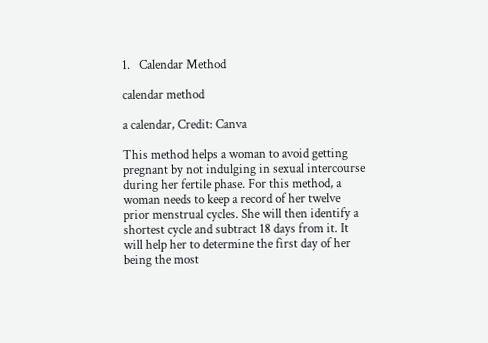1.   Calendar Method

calendar method

a calendar, Credit: Canva

This method helps a woman to avoid getting pregnant by not indulging in sexual intercourse during her fertile phase. For this method, a woman needs to keep a record of her twelve prior menstrual cycles. She will then identify a shortest cycle and subtract 18 days from it. It will help her to determine the first day of her being the most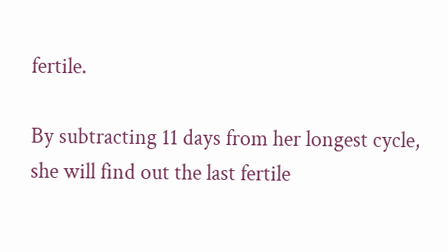fertile.

By subtracting 11 days from her longest cycle, she will find out the last fertile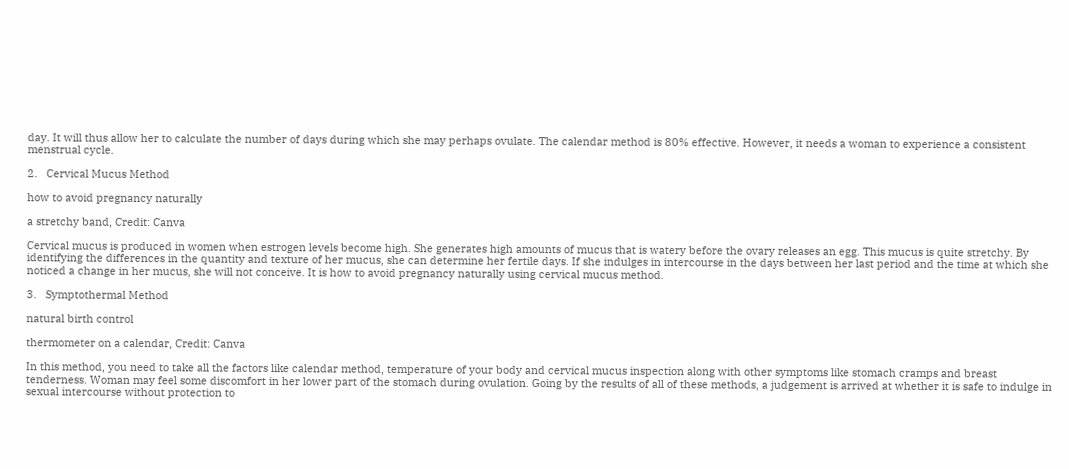day. It will thus allow her to calculate the number of days during which she may perhaps ovulate. The calendar method is 80% effective. However, it needs a woman to experience a consistent menstrual cycle.

2.   Cervical Mucus Method

how to avoid pregnancy naturally

a stretchy band, Credit: Canva

Cervical mucus is produced in women when estrogen levels become high. She generates high amounts of mucus that is watery before the ovary releases an egg. This mucus is quite stretchy. By identifying the differences in the quantity and texture of her mucus, she can determine her fertile days. If she indulges in intercourse in the days between her last period and the time at which she noticed a change in her mucus, she will not conceive. It is how to avoid pregnancy naturally using cervical mucus method.

3.   Symptothermal Method

natural birth control

thermometer on a calendar, Credit: Canva

In this method, you need to take all the factors like calendar method, temperature of your body and cervical mucus inspection along with other symptoms like stomach cramps and breast tenderness. Woman may feel some discomfort in her lower part of the stomach during ovulation. Going by the results of all of these methods, a judgement is arrived at whether it is safe to indulge in sexual intercourse without protection to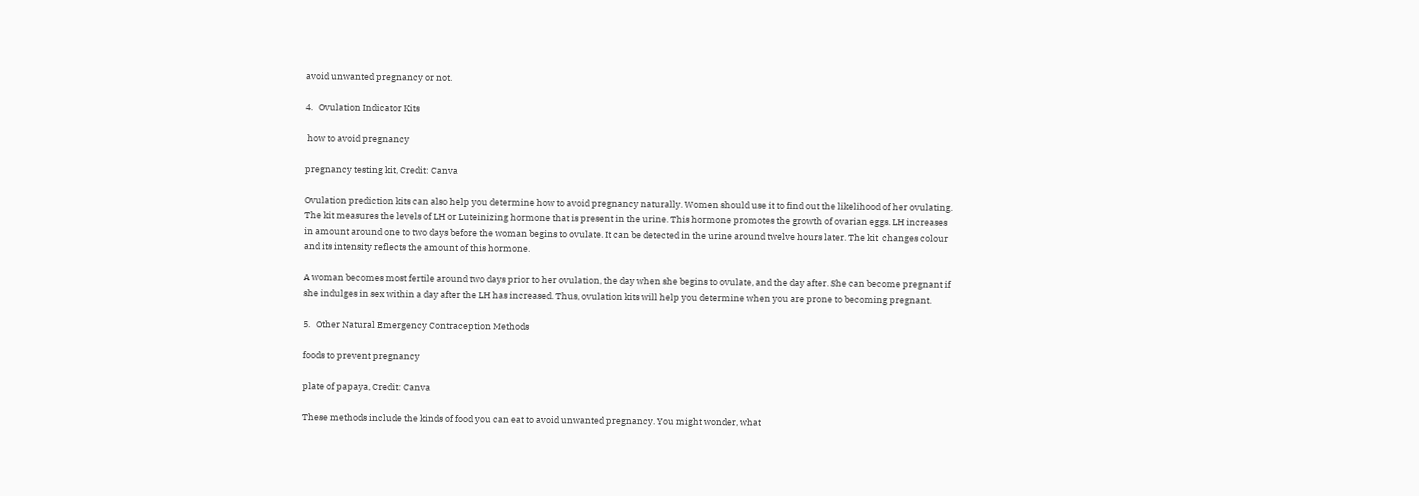avoid unwanted pregnancy or not.

4.   Ovulation Indicator Kits

 how to avoid pregnancy

pregnancy testing kit, Credit: Canva

Ovulation prediction kits can also help you determine how to avoid pregnancy naturally. Women should use it to find out the likelihood of her ovulating. The kit measures the levels of LH or Luteinizing hormone that is present in the urine. This hormone promotes the growth of ovarian eggs. LH increases in amount around one to two days before the woman begins to ovulate. It can be detected in the urine around twelve hours later. The kit  changes colour and its intensity reflects the amount of this hormone.

A woman becomes most fertile around two days prior to her ovulation, the day when she begins to ovulate, and the day after. She can become pregnant if she indulges in sex within a day after the LH has increased. Thus, ovulation kits will help you determine when you are prone to becoming pregnant.

5.   Other Natural Emergency Contraception Methods

foods to prevent pregnancy

plate of papaya, Credit: Canva

These methods include the kinds of food you can eat to avoid unwanted pregnancy. You might wonder, what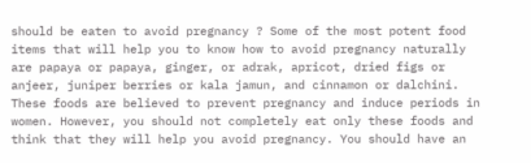should be eaten to avoid pregnancy ? Some of the most potent food items that will help you to know how to avoid pregnancy naturally are papaya or papaya, ginger, or adrak, apricot, dried figs or anjeer, juniper berries or kala jamun, and cinnamon or dalchini. These foods are believed to prevent pregnancy and induce periods in women. However, you should not completely eat only these foods and think that they will help you avoid pregnancy. You should have an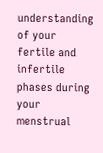understanding of your fertile and infertile phases during your menstrual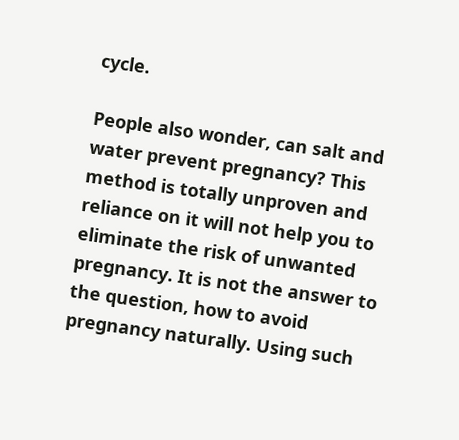cycle.

People also wonder, can salt and water prevent pregnancy? This method is totally unproven and reliance on it will not help you to eliminate the risk of unwanted pregnancy. It is not the answer to the question, how to avoid pregnancy naturally. Using such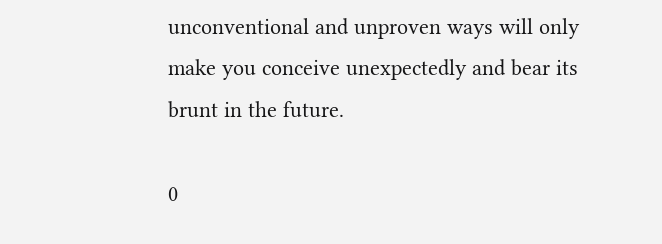unconventional and unproven ways will only make you conceive unexpectedly and bear its brunt in the future.

0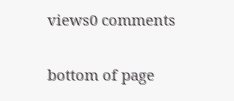views0 comments


bottom of page